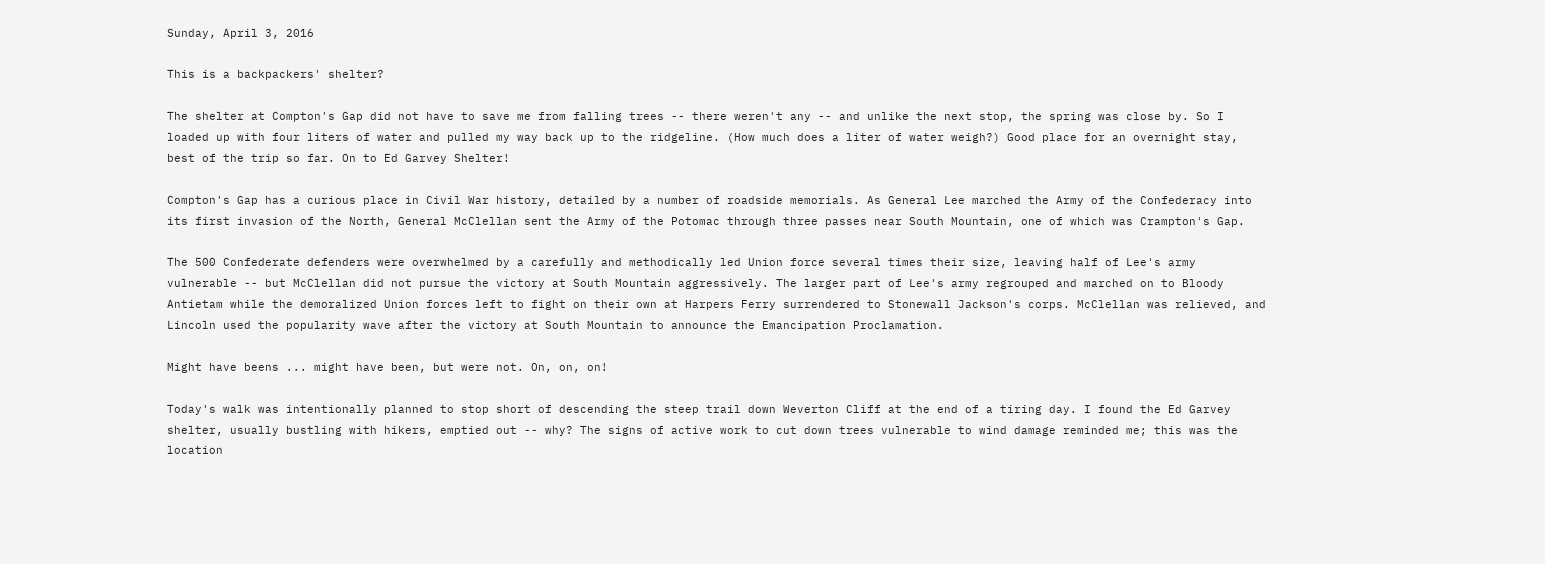Sunday, April 3, 2016

This is a backpackers' shelter?

The shelter at Compton's Gap did not have to save me from falling trees -- there weren't any -- and unlike the next stop, the spring was close by. So I loaded up with four liters of water and pulled my way back up to the ridgeline. (How much does a liter of water weigh?) Good place for an overnight stay, best of the trip so far. On to Ed Garvey Shelter!

Compton's Gap has a curious place in Civil War history, detailed by a number of roadside memorials. As General Lee marched the Army of the Confederacy into its first invasion of the North, General McClellan sent the Army of the Potomac through three passes near South Mountain, one of which was Crampton's Gap.

The 500 Confederate defenders were overwhelmed by a carefully and methodically led Union force several times their size, leaving half of Lee's army vulnerable -- but McClellan did not pursue the victory at South Mountain aggressively. The larger part of Lee's army regrouped and marched on to Bloody Antietam while the demoralized Union forces left to fight on their own at Harpers Ferry surrendered to Stonewall Jackson's corps. McClellan was relieved, and Lincoln used the popularity wave after the victory at South Mountain to announce the Emancipation Proclamation.

Might have beens ... might have been, but were not. On, on, on!

Today's walk was intentionally planned to stop short of descending the steep trail down Weverton Cliff at the end of a tiring day. I found the Ed Garvey shelter, usually bustling with hikers, emptied out -- why? The signs of active work to cut down trees vulnerable to wind damage reminded me; this was the location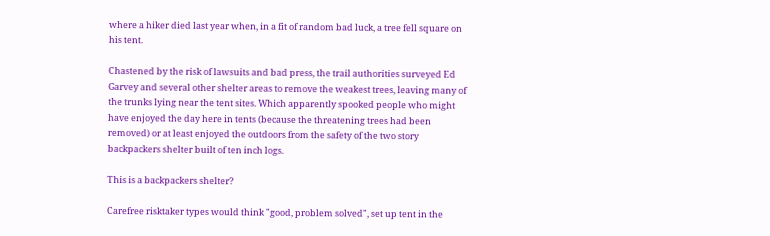where a hiker died last year when, in a fit of random bad luck, a tree fell square on his tent.

Chastened by the risk of lawsuits and bad press, the trail authorities surveyed Ed Garvey and several other shelter areas to remove the weakest trees, leaving many of the trunks lying near the tent sites. Which apparently spooked people who might have enjoyed the day here in tents (because the threatening trees had been removed) or at least enjoyed the outdoors from the safety of the two story backpackers shelter built of ten inch logs.

This is a backpackers shelter?

Carefree risktaker types would think "good, problem solved", set up tent in the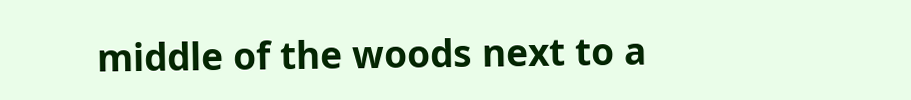middle of the woods next to a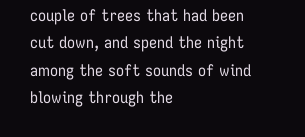couple of trees that had been cut down, and spend the night among the soft sounds of wind blowing through the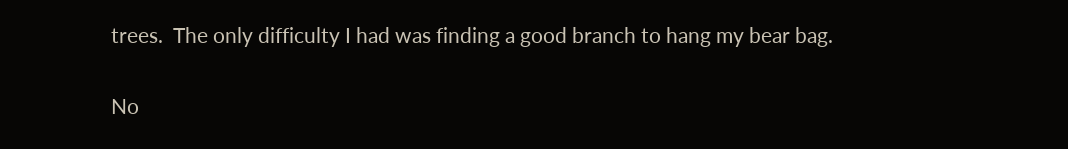trees.  The only difficulty I had was finding a good branch to hang my bear bag.

No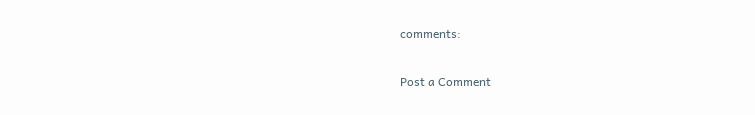comments:

Post a Comment